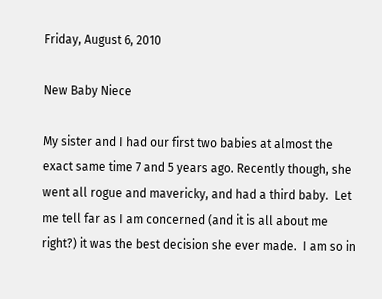Friday, August 6, 2010

New Baby Niece

My sister and I had our first two babies at almost the exact same time 7 and 5 years ago. Recently though, she went all rogue and mavericky, and had a third baby.  Let me tell far as I am concerned (and it is all about me right?) it was the best decision she ever made.  I am so in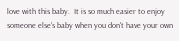love with this baby.  It is so much easier to enjoy someone else's baby when you don't have your own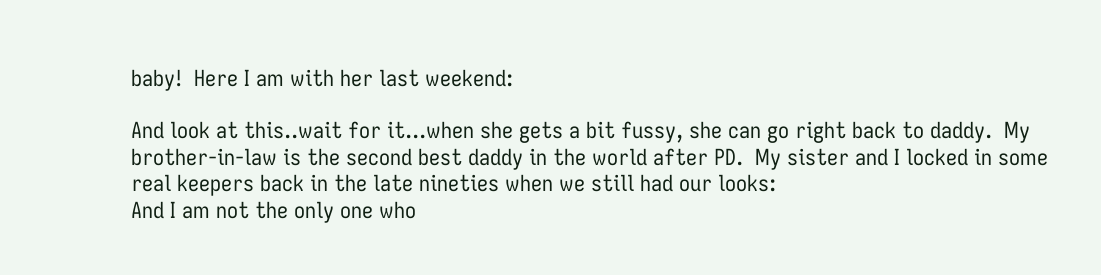baby!  Here I am with her last weekend:

And look at this..wait for it...when she gets a bit fussy, she can go right back to daddy.  My brother-in-law is the second best daddy in the world after PD.  My sister and I locked in some real keepers back in the late nineties when we still had our looks:
And I am not the only one who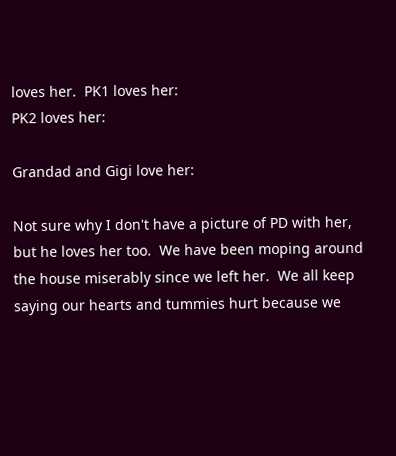loves her.  PK1 loves her:
PK2 loves her:

Grandad and Gigi love her:

Not sure why I don't have a picture of PD with her, but he loves her too.  We have been moping around the house miserably since we left her.  We all keep saying our hearts and tummies hurt because we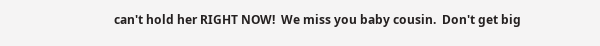can't hold her RIGHT NOW!  We miss you baby cousin.  Don't get big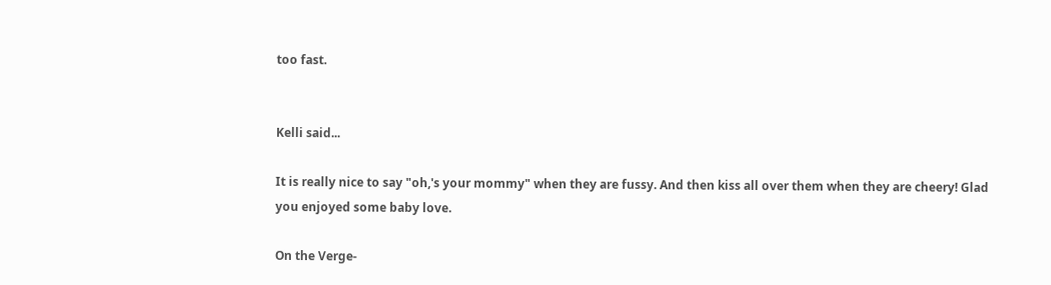too fast.


Kelli said...

It is really nice to say "oh,'s your mommy" when they are fussy. And then kiss all over them when they are cheery! Glad you enjoyed some baby love.

On the Verge-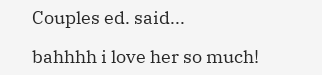Couples ed. said...

bahhhh i love her so much!